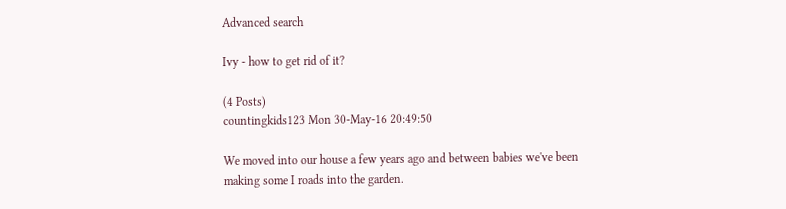Advanced search

Ivy - how to get rid of it?

(4 Posts)
countingkids123 Mon 30-May-16 20:49:50

We moved into our house a few years ago and between babies we've been making some I roads into the garden.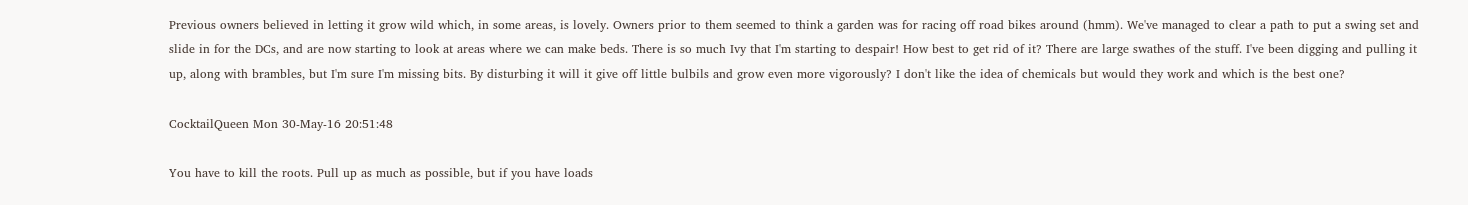Previous owners believed in letting it grow wild which, in some areas, is lovely. Owners prior to them seemed to think a garden was for racing off road bikes around (hmm). We've managed to clear a path to put a swing set and slide in for the DCs, and are now starting to look at areas where we can make beds. There is so much Ivy that I'm starting to despair! How best to get rid of it? There are large swathes of the stuff. I've been digging and pulling it up, along with brambles, but I'm sure I'm missing bits. By disturbing it will it give off little bulbils and grow even more vigorously? I don't like the idea of chemicals but would they work and which is the best one?

CocktailQueen Mon 30-May-16 20:51:48

You have to kill the roots. Pull up as much as possible, but if you have loads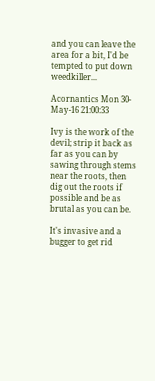and you can leave the area for a bit, I'd be tempted to put down weedkiller...

Acornantics Mon 30-May-16 21:00:33

Ivy is the work of the devil; strip it back as far as you can by sawing through stems near the roots, then dig out the roots if possible and be as brutal as you can be.

It's invasive and a bugger to get rid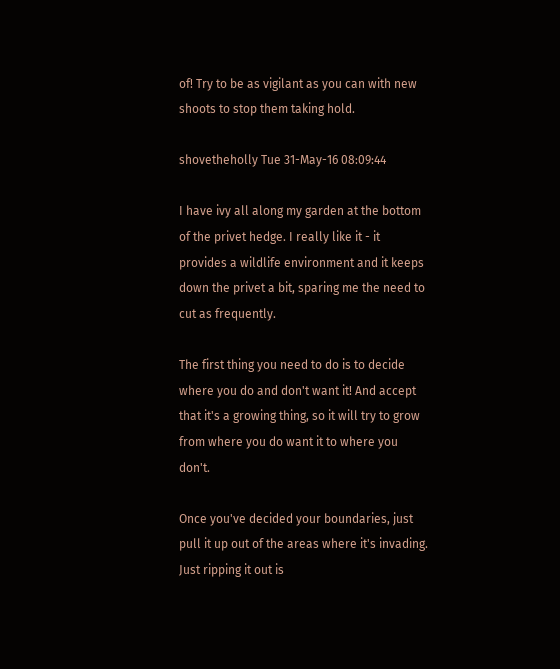of! Try to be as vigilant as you can with new shoots to stop them taking hold.

shovetheholly Tue 31-May-16 08:09:44

I have ivy all along my garden at the bottom of the privet hedge. I really like it - it provides a wildlife environment and it keeps down the privet a bit, sparing me the need to cut as frequently.

The first thing you need to do is to decide where you do and don't want it! And accept that it's a growing thing, so it will try to grow from where you do want it to where you don't.

Once you've decided your boundaries, just pull it up out of the areas where it's invading. Just ripping it out is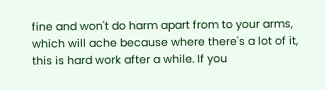fine and won't do harm apart from to your arms, which will ache because where there's a lot of it, this is hard work after a while. If you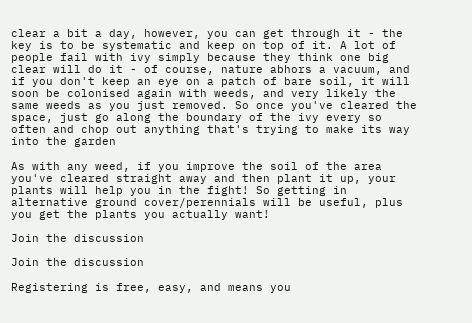clear a bit a day, however, you can get through it - the key is to be systematic and keep on top of it. A lot of people fail with ivy simply because they think one big clear will do it - of course, nature abhors a vacuum, and if you don't keep an eye on a patch of bare soil, it will soon be colonised again with weeds, and very likely the same weeds as you just removed. So once you've cleared the space, just go along the boundary of the ivy every so often and chop out anything that's trying to make its way into the garden

As with any weed, if you improve the soil of the area you've cleared straight away and then plant it up, your plants will help you in the fight! So getting in alternative ground cover/perennials will be useful, plus you get the plants you actually want!

Join the discussion

Join the discussion

Registering is free, easy, and means you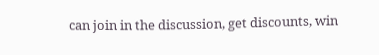can join in the discussion, get discounts, win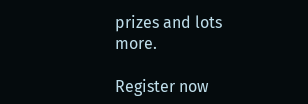prizes and lots more.

Register now